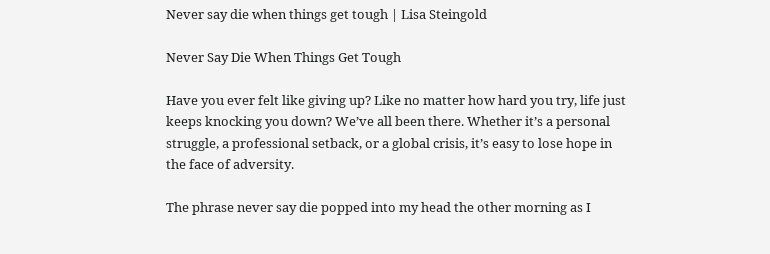Never say die when things get tough | Lisa Steingold

Never Say Die When Things Get Tough

Have you ever felt like giving up? Like no matter how hard you try, life just keeps knocking you down? We’ve all been there. Whether it’s a personal struggle, a professional setback, or a global crisis, it’s easy to lose hope in the face of adversity.

The phrase never say die popped into my head the other morning as I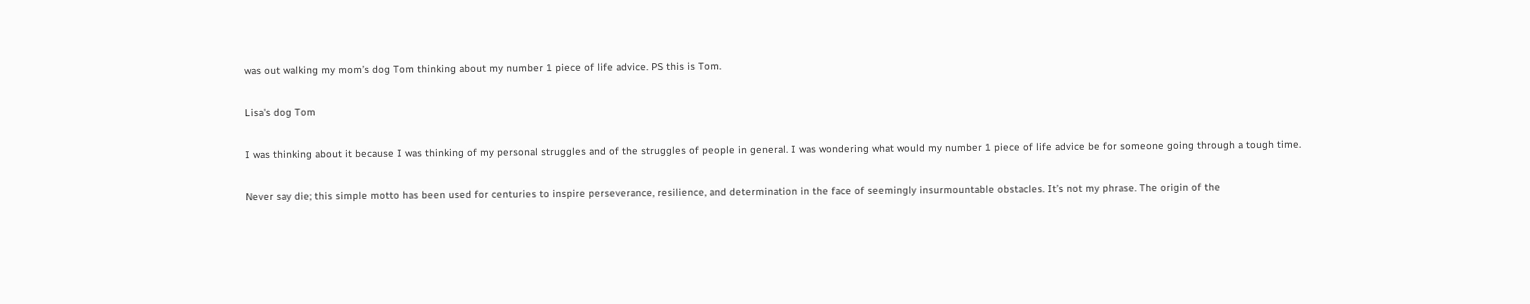was out walking my mom’s dog Tom thinking about my number 1 piece of life advice. PS this is Tom.

Lisa's dog Tom

I was thinking about it because I was thinking of my personal struggles and of the struggles of people in general. I was wondering what would my number 1 piece of life advice be for someone going through a tough time.

Never say die; this simple motto has been used for centuries to inspire perseverance, resilience, and determination in the face of seemingly insurmountable obstacles. It’s not my phrase. The origin of the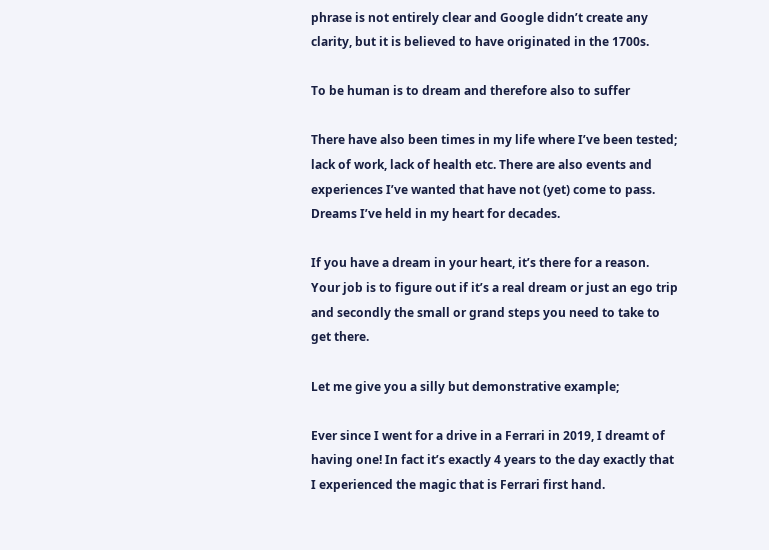phrase is not entirely clear and Google didn’t create any clarity, but it is believed to have originated in the 1700s.

To be human is to dream and therefore also to suffer

There have also been times in my life where I’ve been tested; lack of work, lack of health etc. There are also events and experiences I’ve wanted that have not (yet) come to pass. Dreams I’ve held in my heart for decades.

If you have a dream in your heart, it’s there for a reason. Your job is to figure out if it’s a real dream or just an ego trip and secondly the small or grand steps you need to take to get there.

Let me give you a silly but demonstrative example;

Ever since I went for a drive in a Ferrari in 2019, I dreamt of having one! In fact it’s exactly 4 years to the day exactly that I experienced the magic that is Ferrari first hand.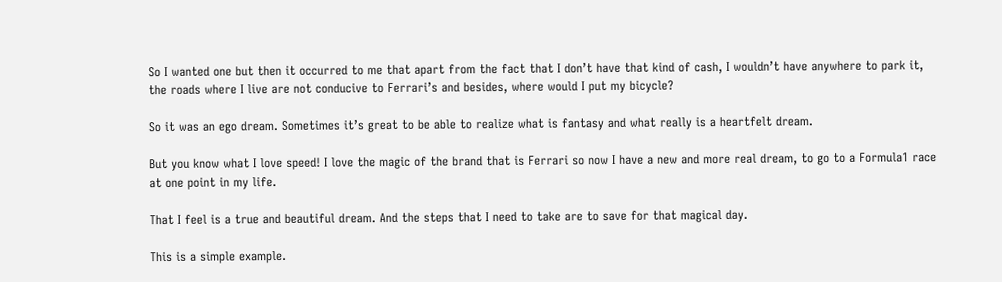So I wanted one but then it occurred to me that apart from the fact that I don’t have that kind of cash, I wouldn’t have anywhere to park it, the roads where I live are not conducive to Ferrari’s and besides, where would I put my bicycle?

So it was an ego dream. Sometimes it’s great to be able to realize what is fantasy and what really is a heartfelt dream.

But you know what I love speed! I love the magic of the brand that is Ferrari so now I have a new and more real dream, to go to a Formula1 race at one point in my life.

That I feel is a true and beautiful dream. And the steps that I need to take are to save for that magical day.

This is a simple example.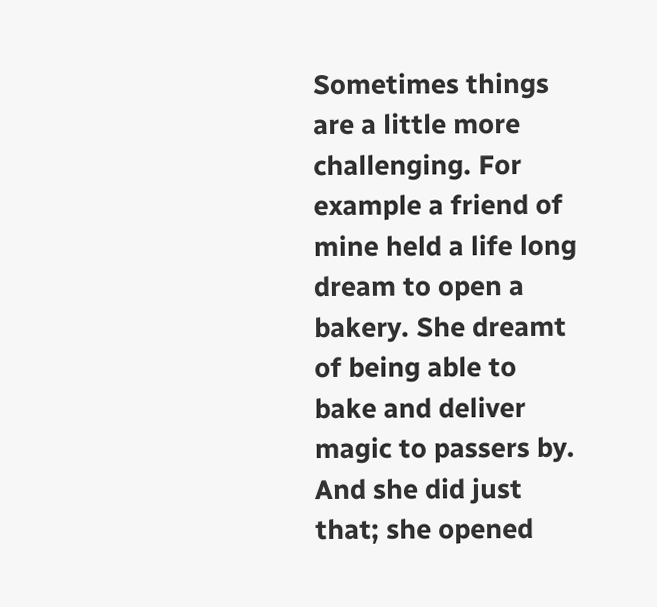Sometimes things are a little more challenging. For example a friend of mine held a life long dream to open a bakery. She dreamt of being able to bake and deliver magic to passers by. And she did just that; she opened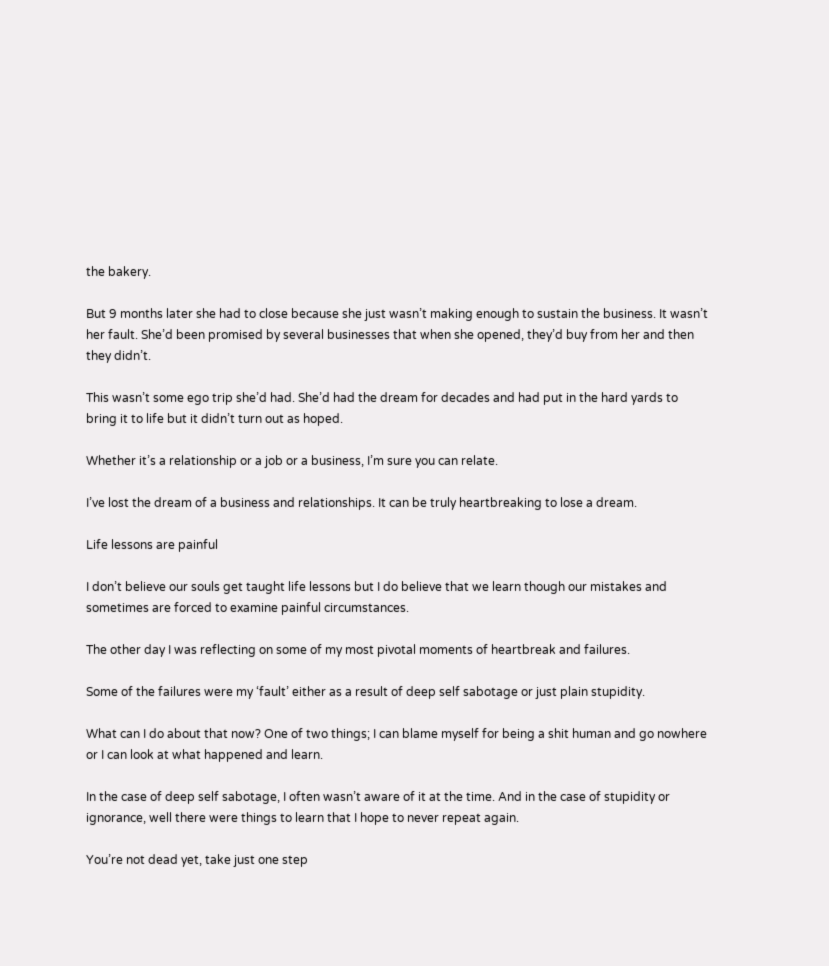the bakery.

But 9 months later she had to close because she just wasn’t making enough to sustain the business. It wasn’t her fault. She’d been promised by several businesses that when she opened, they’d buy from her and then they didn’t.

This wasn’t some ego trip she’d had. She’d had the dream for decades and had put in the hard yards to bring it to life but it didn’t turn out as hoped.

Whether it’s a relationship or a job or a business, I’m sure you can relate.

I’ve lost the dream of a business and relationships. It can be truly heartbreaking to lose a dream.

Life lessons are painful

I don’t believe our souls get taught life lessons but I do believe that we learn though our mistakes and sometimes are forced to examine painful circumstances.

The other day I was reflecting on some of my most pivotal moments of heartbreak and failures.

Some of the failures were my ‘fault’ either as a result of deep self sabotage or just plain stupidity.

What can I do about that now? One of two things; I can blame myself for being a shit human and go nowhere or I can look at what happened and learn.

In the case of deep self sabotage, I often wasn’t aware of it at the time. And in the case of stupidity or ignorance, well there were things to learn that I hope to never repeat again.

You’re not dead yet, take just one step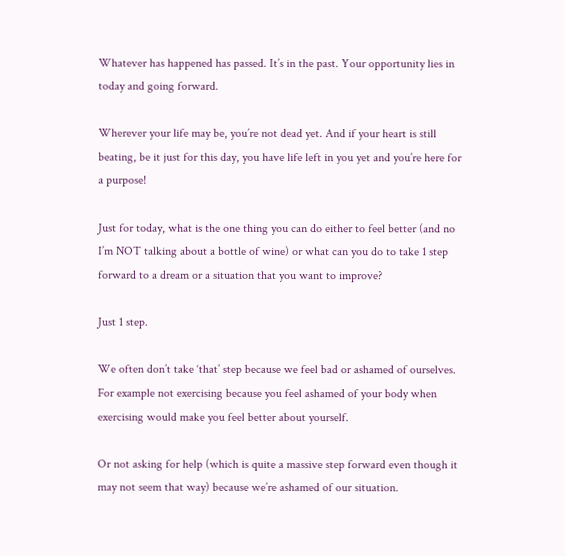Whatever has happened has passed. It’s in the past. Your opportunity lies in today and going forward.

Wherever your life may be, you’re not dead yet. And if your heart is still beating, be it just for this day, you have life left in you yet and you’re here for a purpose!

Just for today, what is the one thing you can do either to feel better (and no I’m NOT talking about a bottle of wine) or what can you do to take 1 step forward to a dream or a situation that you want to improve?

Just 1 step.

We often don’t take ‘that’ step because we feel bad or ashamed of ourselves. For example not exercising because you feel ashamed of your body when exercising would make you feel better about yourself.

Or not asking for help (which is quite a massive step forward even though it may not seem that way) because we’re ashamed of our situation.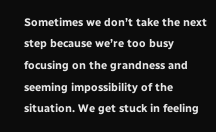Sometimes we don’t take the next step because we’re too busy focusing on the grandness and seeming impossibility of the situation. We get stuck in feeling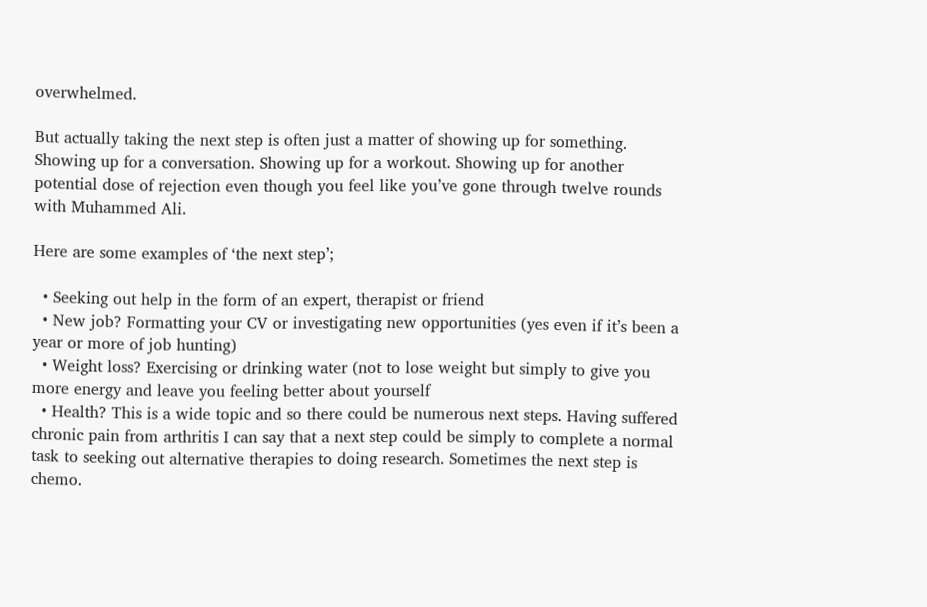overwhelmed.

But actually taking the next step is often just a matter of showing up for something. Showing up for a conversation. Showing up for a workout. Showing up for another potential dose of rejection even though you feel like you’ve gone through twelve rounds with Muhammed Ali.

Here are some examples of ‘the next step’;

  • Seeking out help in the form of an expert, therapist or friend
  • New job? Formatting your CV or investigating new opportunities (yes even if it’s been a year or more of job hunting)
  • Weight loss? Exercising or drinking water (not to lose weight but simply to give you more energy and leave you feeling better about yourself
  • Health? This is a wide topic and so there could be numerous next steps. Having suffered chronic pain from arthritis I can say that a next step could be simply to complete a normal task to seeking out alternative therapies to doing research. Sometimes the next step is chemo.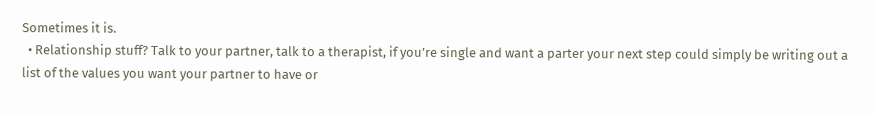Sometimes it is.
  • Relationship stuff? Talk to your partner, talk to a therapist, if you’re single and want a parter your next step could simply be writing out a list of the values you want your partner to have or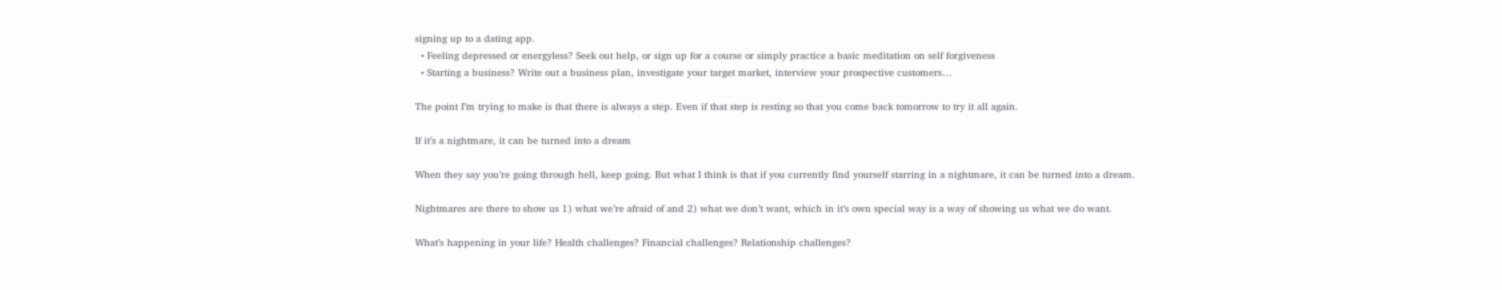signing up to a dating app.
  • Feeling depressed or energyless? Seek out help, or sign up for a course or simply practice a basic meditation on self forgiveness
  • Starting a business? Write out a business plan, investigate your target market, interview your prospective customers…

The point I’m trying to make is that there is always a step. Even if that step is resting so that you come back tomorrow to try it all again.

If it’s a nightmare, it can be turned into a dream

When they say you’re going through hell, keep going. But what I think is that if you currently find yourself starring in a nightmare, it can be turned into a dream.

Nightmares are there to show us 1) what we’re afraid of and 2) what we don’t want, which in it’s own special way is a way of showing us what we do want.

What’s happening in your life? Health challenges? Financial challenges? Relationship challenges?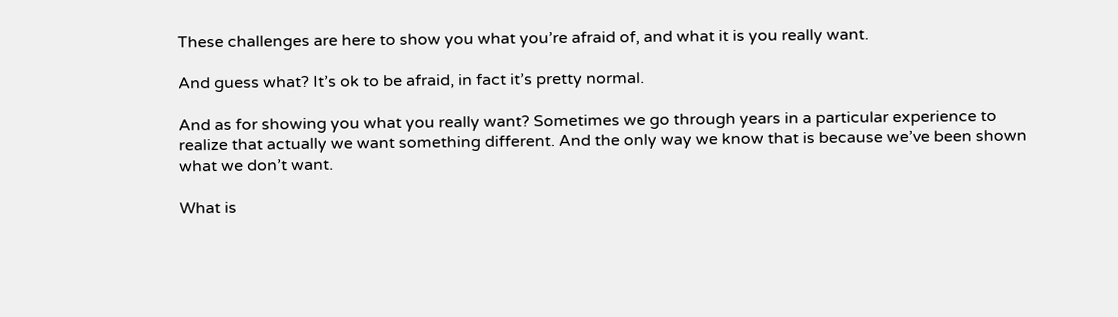These challenges are here to show you what you’re afraid of, and what it is you really want.

And guess what? It’s ok to be afraid, in fact it’s pretty normal.

And as for showing you what you really want? Sometimes we go through years in a particular experience to realize that actually we want something different. And the only way we know that is because we’ve been shown what we don’t want.

What is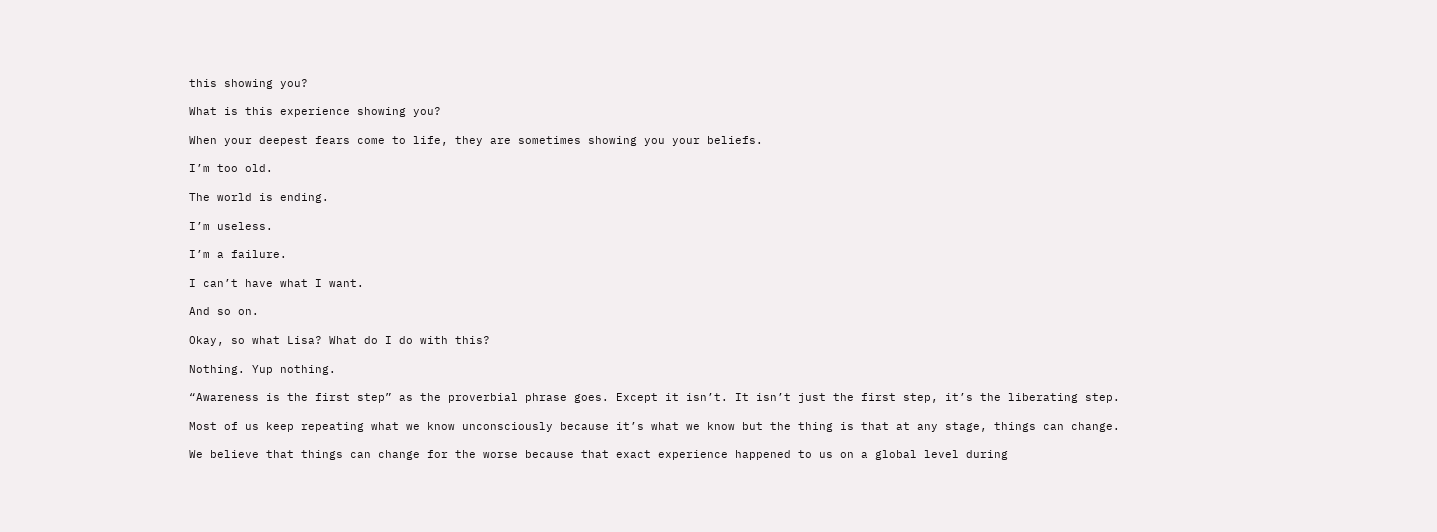this showing you?

What is this experience showing you?

When your deepest fears come to life, they are sometimes showing you your beliefs.

I’m too old.

The world is ending.

I’m useless.

I’m a failure.

I can’t have what I want.

And so on.

Okay, so what Lisa? What do I do with this?

Nothing. Yup nothing.

“Awareness is the first step” as the proverbial phrase goes. Except it isn’t. It isn’t just the first step, it’s the liberating step.

Most of us keep repeating what we know unconsciously because it’s what we know but the thing is that at any stage, things can change.

We believe that things can change for the worse because that exact experience happened to us on a global level during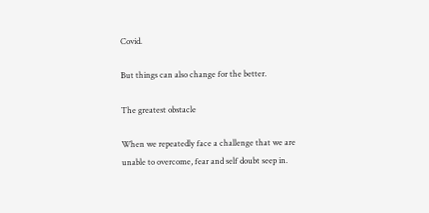Covid.

But things can also change for the better.

The greatest obstacle

When we repeatedly face a challenge that we are unable to overcome, fear and self doubt seep in.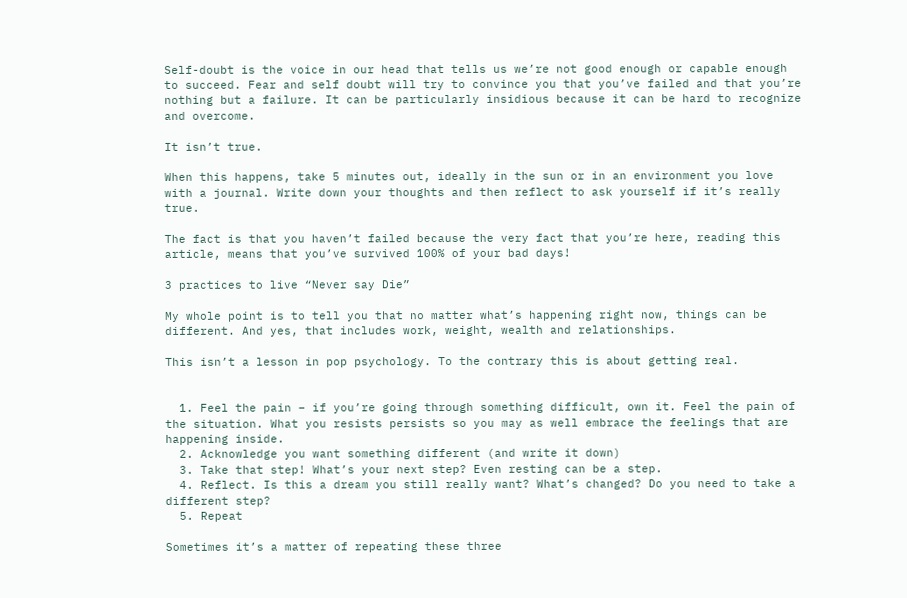Self-doubt is the voice in our head that tells us we’re not good enough or capable enough to succeed. Fear and self doubt will try to convince you that you’ve failed and that you’re nothing but a failure. It can be particularly insidious because it can be hard to recognize and overcome.

It isn’t true.

When this happens, take 5 minutes out, ideally in the sun or in an environment you love with a journal. Write down your thoughts and then reflect to ask yourself if it’s really true.

The fact is that you haven’t failed because the very fact that you’re here, reading this article, means that you’ve survived 100% of your bad days!

3 practices to live “Never say Die”

My whole point is to tell you that no matter what’s happening right now, things can be different. And yes, that includes work, weight, wealth and relationships.

This isn’t a lesson in pop psychology. To the contrary this is about getting real.


  1. Feel the pain – if you’re going through something difficult, own it. Feel the pain of the situation. What you resists persists so you may as well embrace the feelings that are happening inside.
  2. Acknowledge you want something different (and write it down)
  3. Take that step! What’s your next step? Even resting can be a step.
  4. Reflect. Is this a dream you still really want? What’s changed? Do you need to take a different step?
  5. Repeat

Sometimes it’s a matter of repeating these three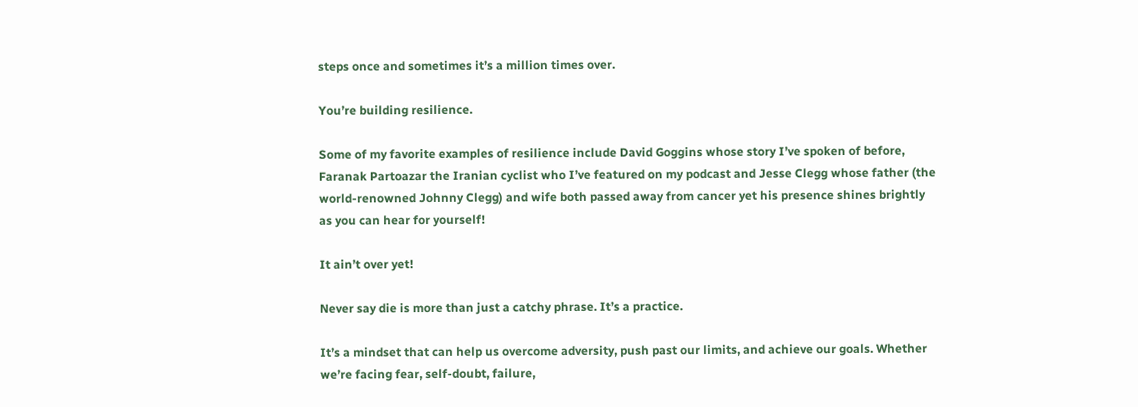steps once and sometimes it’s a million times over.

You’re building resilience.

Some of my favorite examples of resilience include David Goggins whose story I’ve spoken of before, Faranak Partoazar the Iranian cyclist who I’ve featured on my podcast and Jesse Clegg whose father (the world-renowned Johnny Clegg) and wife both passed away from cancer yet his presence shines brightly as you can hear for yourself!

It ain’t over yet!

Never say die is more than just a catchy phrase. It’s a practice.

It’s a mindset that can help us overcome adversity, push past our limits, and achieve our goals. Whether we’re facing fear, self-doubt, failure,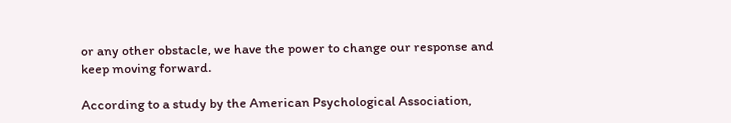or any other obstacle, we have the power to change our response and keep moving forward.

According to a study by the American Psychological Association,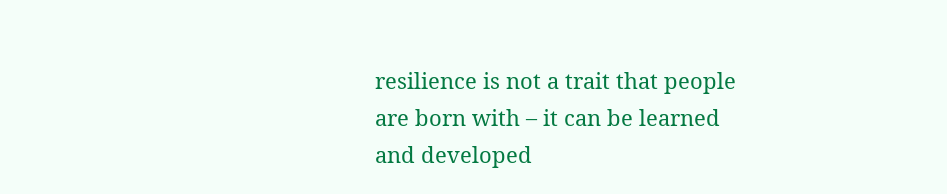resilience is not a trait that people are born with – it can be learned and developed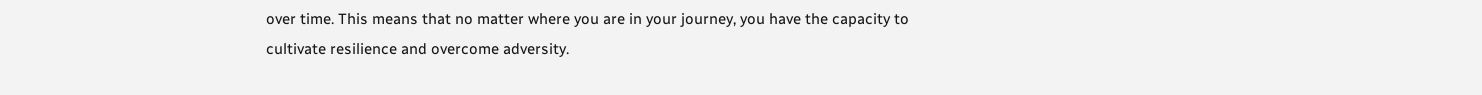over time. This means that no matter where you are in your journey, you have the capacity to cultivate resilience and overcome adversity.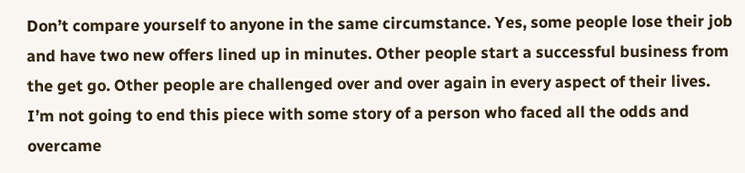Don’t compare yourself to anyone in the same circumstance. Yes, some people lose their job and have two new offers lined up in minutes. Other people start a successful business from the get go. Other people are challenged over and over again in every aspect of their lives. I’m not going to end this piece with some story of a person who faced all the odds and overcame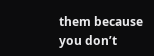them because you don’t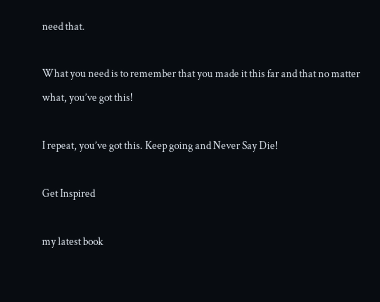need that.

What you need is to remember that you made it this far and that no matter what, you’ve got this!

I repeat, you’ve got this. Keep going and Never Say Die!

Get Inspired

my latest book